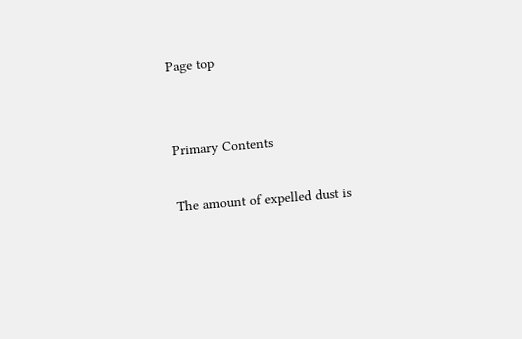Page top


Primary Contents

The amount of expelled dust is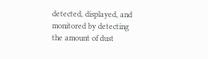detected, displayed, and monitored by detecting the amount of dust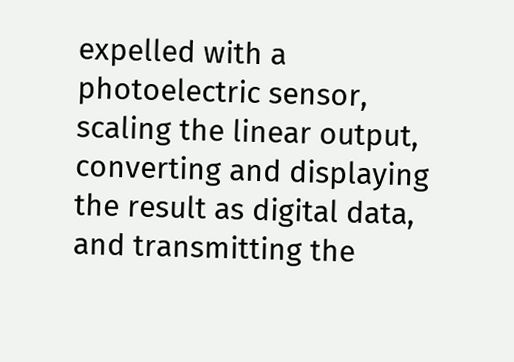expelled with a photoelectric sensor, scaling the linear output, converting and displaying the result as digital data, and transmitting the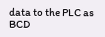data to the PLC as BCD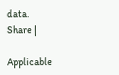data.
Share |

Applicable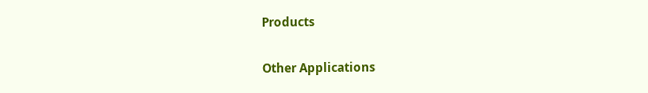Products

Other Applications